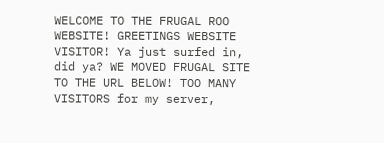WELCOME TO THE FRUGAL ROO WEBSITE! GREETINGS WEBSITE VISITOR! Ya just surfed in, did ya? WE MOVED FRUGAL SITE TO THE URL BELOW! TOO MANY VISITORS for my server,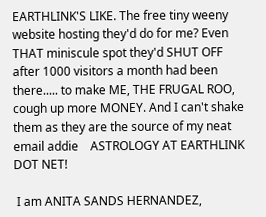EARTHLINK'S LIKE. The free tiny weeny website hosting they'd do for me? Even THAT miniscule spot they'd SHUT OFF after 1000 visitors a month had been there..... to make ME, THE FRUGAL ROO, cough up more MONEY. And I can't shake them as they are the source of my neat email addie    ASTROLOGY AT EARTHLINK DOT NET!

 I am ANITA SANDS HERNANDEZ,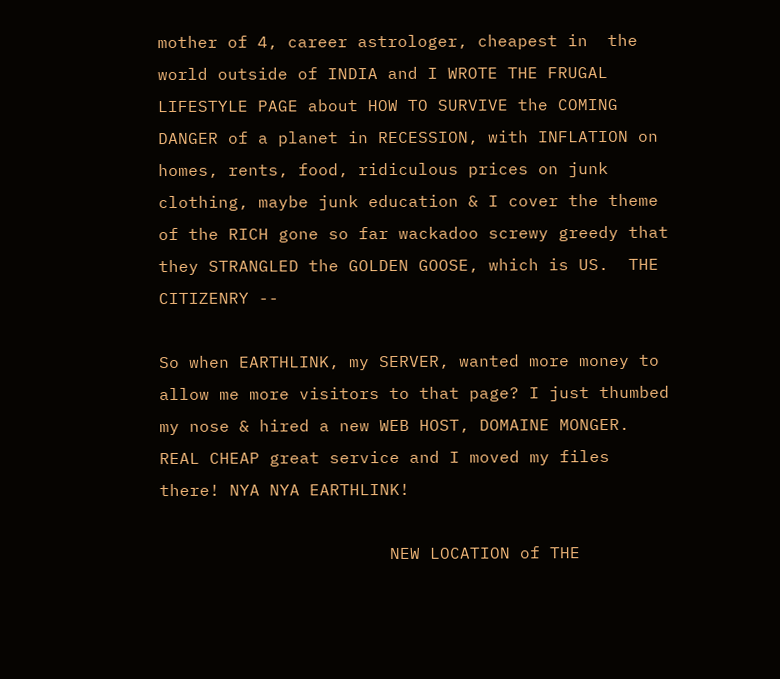mother of 4, career astrologer, cheapest in  the world outside of INDIA and I WROTE THE FRUGAL LIFESTYLE PAGE about HOW TO SURVIVE the COMING DANGER of a planet in RECESSION, with INFLATION on homes, rents, food, ridiculous prices on junk clothing, maybe junk education & I cover the theme of the RICH gone so far wackadoo screwy greedy that they STRANGLED the GOLDEN GOOSE, which is US.  THE CITIZENRY --

So when EARTHLINK, my SERVER, wanted more money to allow me more visitors to that page? I just thumbed my nose & hired a new WEB HOST, DOMAINE MONGER. REAL CHEAP great service and I moved my files there! NYA NYA EARTHLINK!

                       NEW LOCATION of THE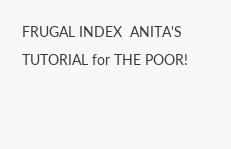FRUGAL INDEX  ANITA'S TUTORIAL for THE POOR!